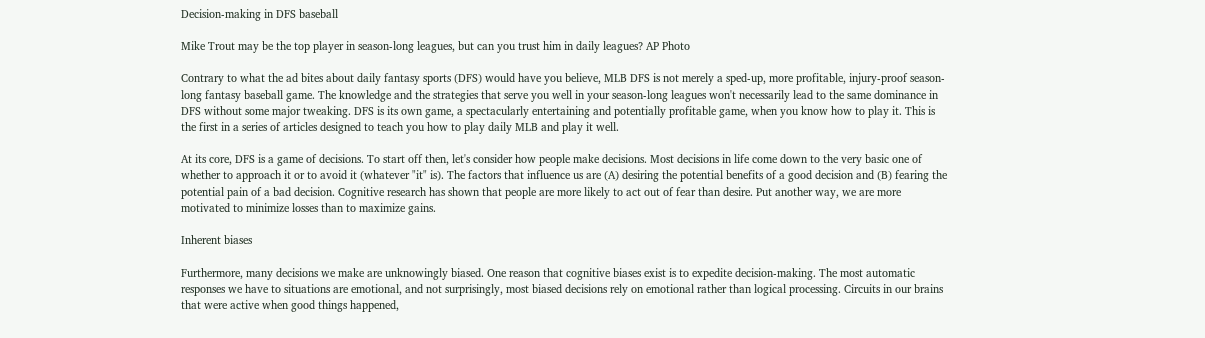Decision-making in DFS baseball

Mike Trout may be the top player in season-long leagues, but can you trust him in daily leagues? AP Photo

Contrary to what the ad bites about daily fantasy sports (DFS) would have you believe, MLB DFS is not merely a sped-up, more profitable, injury-proof season-long fantasy baseball game. The knowledge and the strategies that serve you well in your season-long leagues won't necessarily lead to the same dominance in DFS without some major tweaking. DFS is its own game, a spectacularly entertaining and potentially profitable game, when you know how to play it. This is the first in a series of articles designed to teach you how to play daily MLB and play it well.

At its core, DFS is a game of decisions. To start off then, let's consider how people make decisions. Most decisions in life come down to the very basic one of whether to approach it or to avoid it (whatever "it" is). The factors that influence us are (A) desiring the potential benefits of a good decision and (B) fearing the potential pain of a bad decision. Cognitive research has shown that people are more likely to act out of fear than desire. Put another way, we are more motivated to minimize losses than to maximize gains.

Inherent biases

Furthermore, many decisions we make are unknowingly biased. One reason that cognitive biases exist is to expedite decision-making. The most automatic responses we have to situations are emotional, and not surprisingly, most biased decisions rely on emotional rather than logical processing. Circuits in our brains that were active when good things happened,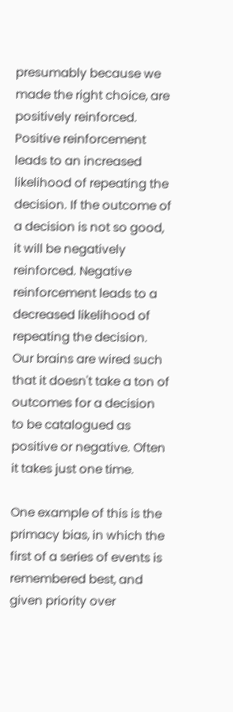presumably because we made the right choice, are positively reinforced. Positive reinforcement leads to an increased likelihood of repeating the decision. If the outcome of a decision is not so good, it will be negatively reinforced. Negative reinforcement leads to a decreased likelihood of repeating the decision. Our brains are wired such that it doesn't take a ton of outcomes for a decision to be catalogued as positive or negative. Often it takes just one time.

One example of this is the primacy bias, in which the first of a series of events is remembered best, and given priority over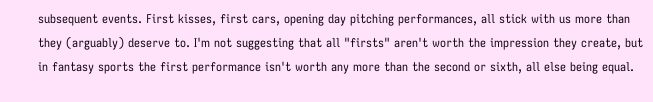subsequent events. First kisses, first cars, opening day pitching performances, all stick with us more than they (arguably) deserve to. I'm not suggesting that all "firsts" aren't worth the impression they create, but in fantasy sports the first performance isn't worth any more than the second or sixth, all else being equal.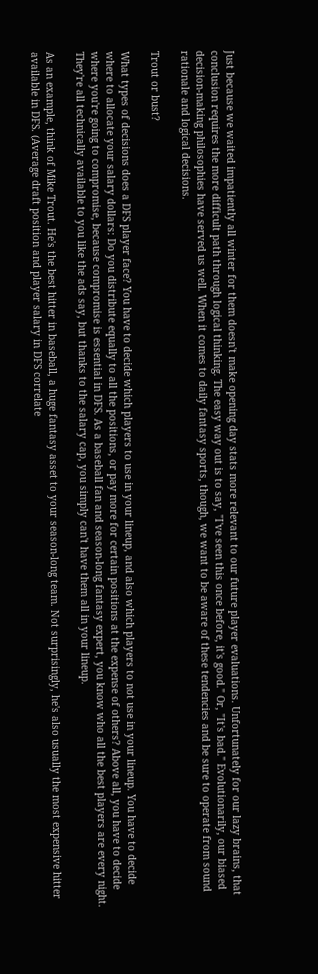Just because we waited impatiently all winter for them doesn't make opening day stats more relevant to our future player evaluations. Unfortunately for our lazy brains, that conclusion requires the more difficult path through logical thinking. The easy way out is to say, "I've seen this once before, it's good." Or, "It's bad." Evolutionarily, our biased decision-making philosophies have served us well. When it comes to daily fantasy sports, though, we want to be aware of these tendencies and be sure to operate from sound rationale and logical decisions.

Trout or bust?

What types of decisions does a DFS player face? You have to decide which players to use in your lineup, and also which players to not use in your lineup. You have to decide where to allocate your salary dollars: Do you distribute equally to all the positions, or pay more for certain positions at the expense of others? Above all, you have to decide where you're going to compromise, because compromise is essential in DFS. As a baseball fan and season-long fantasy expert, you know who all the best players are every night. They're all technically available to you like the ads say, but thanks to the salary cap, you simply can't have them all in your lineup.

As an example, think of Mike Trout. He's the best hitter in baseball, a huge fantasy asset to your season-long team. Not surprisingly, he's also usually the most expensive hitter available in DFS. (Average draft position and player salary in DFS correlate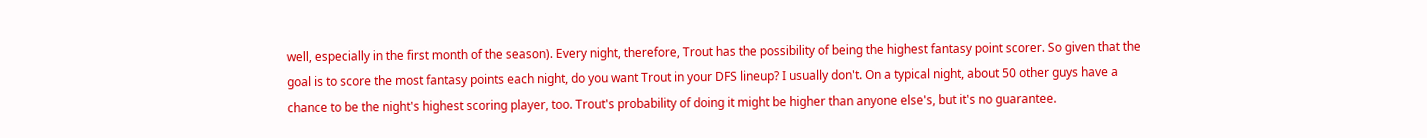well, especially in the first month of the season). Every night, therefore, Trout has the possibility of being the highest fantasy point scorer. So given that the goal is to score the most fantasy points each night, do you want Trout in your DFS lineup? I usually don't. On a typical night, about 50 other guys have a chance to be the night's highest scoring player, too. Trout's probability of doing it might be higher than anyone else's, but it's no guarantee.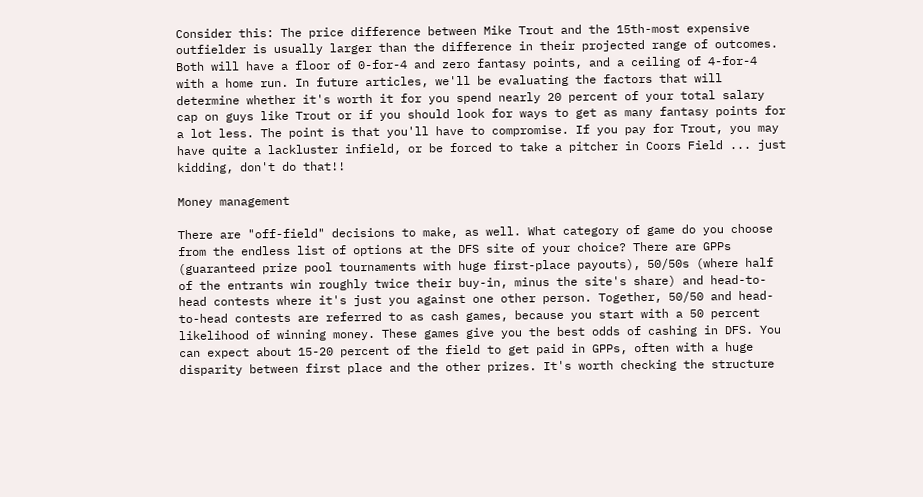Consider this: The price difference between Mike Trout and the 15th-most expensive outfielder is usually larger than the difference in their projected range of outcomes. Both will have a floor of 0-for-4 and zero fantasy points, and a ceiling of 4-for-4 with a home run. In future articles, we'll be evaluating the factors that will determine whether it's worth it for you spend nearly 20 percent of your total salary cap on guys like Trout or if you should look for ways to get as many fantasy points for a lot less. The point is that you'll have to compromise. If you pay for Trout, you may have quite a lackluster infield, or be forced to take a pitcher in Coors Field ... just kidding, don't do that!!

Money management

There are "off-field" decisions to make, as well. What category of game do you choose from the endless list of options at the DFS site of your choice? There are GPPs (guaranteed prize pool tournaments with huge first-place payouts), 50/50s (where half of the entrants win roughly twice their buy-in, minus the site's share) and head-to-head contests where it's just you against one other person. Together, 50/50 and head-to-head contests are referred to as cash games, because you start with a 50 percent likelihood of winning money. These games give you the best odds of cashing in DFS. You can expect about 15-20 percent of the field to get paid in GPPs, often with a huge disparity between first place and the other prizes. It's worth checking the structure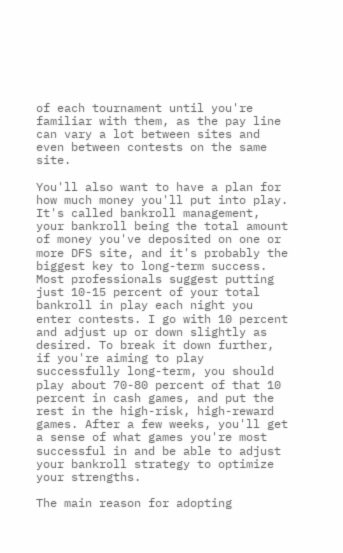of each tournament until you're familiar with them, as the pay line can vary a lot between sites and even between contests on the same site.

You'll also want to have a plan for how much money you'll put into play. It's called bankroll management, your bankroll being the total amount of money you've deposited on one or more DFS site, and it's probably the biggest key to long-term success. Most professionals suggest putting just 10-15 percent of your total bankroll in play each night you enter contests. I go with 10 percent and adjust up or down slightly as desired. To break it down further, if you're aiming to play successfully long-term, you should play about 70-80 percent of that 10 percent in cash games, and put the rest in the high-risk, high-reward games. After a few weeks, you'll get a sense of what games you're most successful in and be able to adjust your bankroll strategy to optimize your strengths.

The main reason for adopting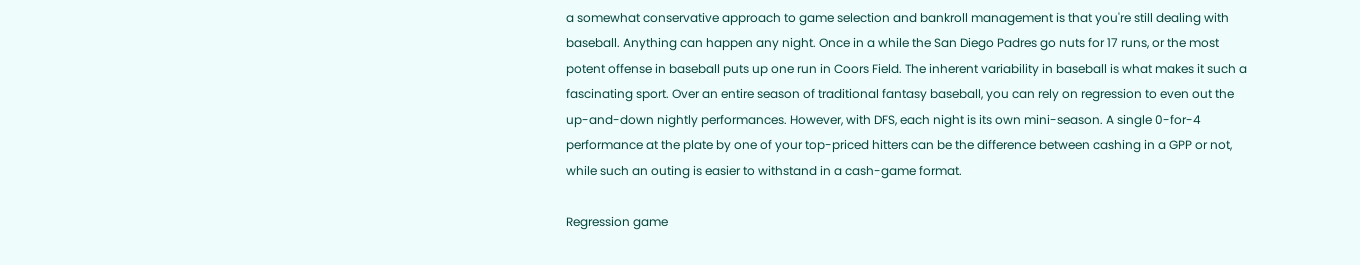a somewhat conservative approach to game selection and bankroll management is that you're still dealing with baseball. Anything can happen any night. Once in a while the San Diego Padres go nuts for 17 runs, or the most potent offense in baseball puts up one run in Coors Field. The inherent variability in baseball is what makes it such a fascinating sport. Over an entire season of traditional fantasy baseball, you can rely on regression to even out the up-and-down nightly performances. However, with DFS, each night is its own mini-season. A single 0-for-4 performance at the plate by one of your top-priced hitters can be the difference between cashing in a GPP or not, while such an outing is easier to withstand in a cash-game format.

Regression game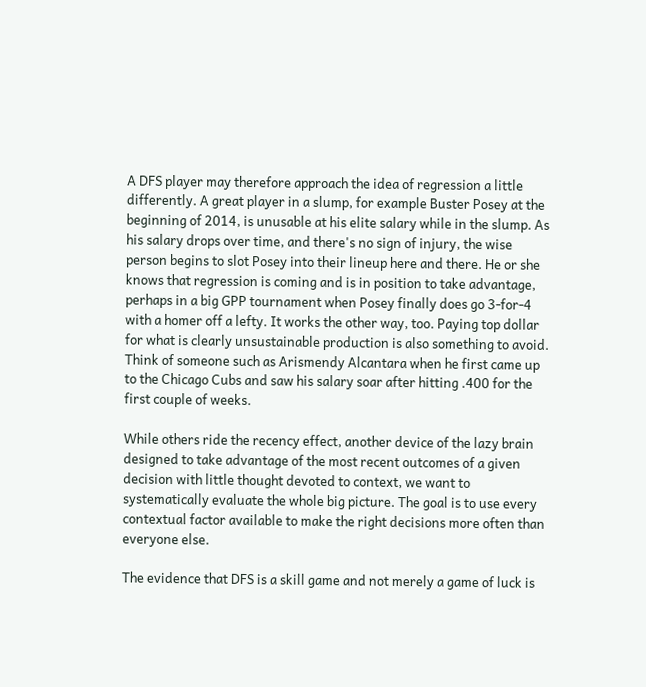A DFS player may therefore approach the idea of regression a little differently. A great player in a slump, for example Buster Posey at the beginning of 2014, is unusable at his elite salary while in the slump. As his salary drops over time, and there's no sign of injury, the wise person begins to slot Posey into their lineup here and there. He or she knows that regression is coming and is in position to take advantage, perhaps in a big GPP tournament when Posey finally does go 3-for-4 with a homer off a lefty. It works the other way, too. Paying top dollar for what is clearly unsustainable production is also something to avoid. Think of someone such as Arismendy Alcantara when he first came up to the Chicago Cubs and saw his salary soar after hitting .400 for the first couple of weeks.

While others ride the recency effect, another device of the lazy brain designed to take advantage of the most recent outcomes of a given decision with little thought devoted to context, we want to systematically evaluate the whole big picture. The goal is to use every contextual factor available to make the right decisions more often than everyone else.

The evidence that DFS is a skill game and not merely a game of luck is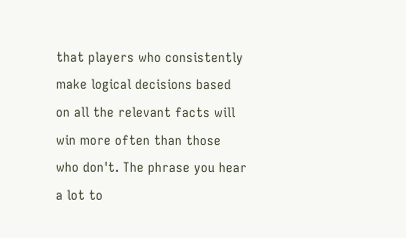that players who consistently make logical decisions based on all the relevant facts will win more often than those who don't. The phrase you hear a lot to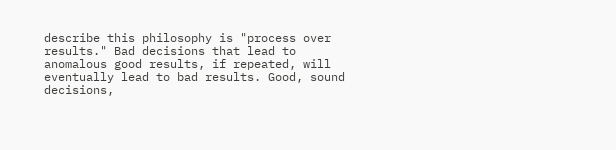describe this philosophy is "process over results." Bad decisions that lead to anomalous good results, if repeated, will eventually lead to bad results. Good, sound decisions,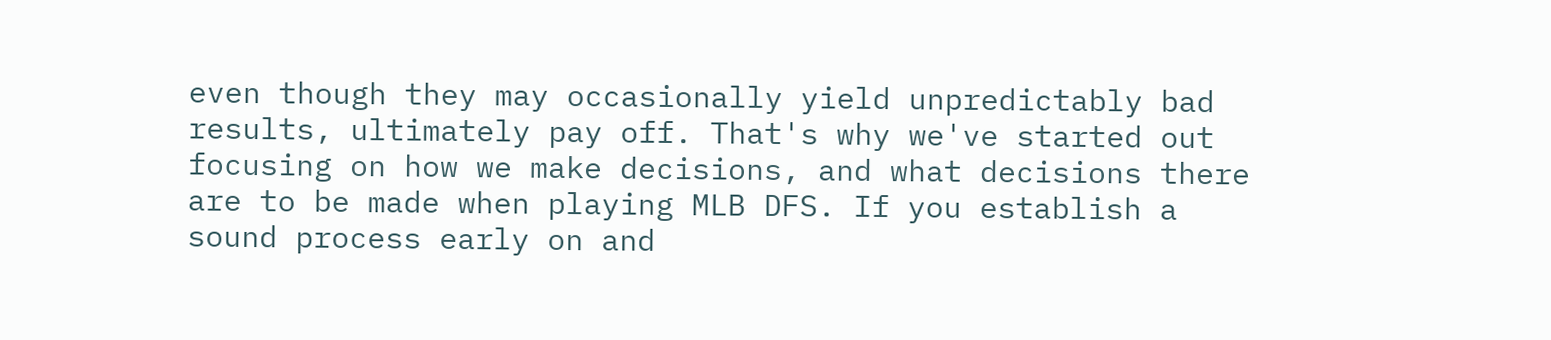even though they may occasionally yield unpredictably bad results, ultimately pay off. That's why we've started out focusing on how we make decisions, and what decisions there are to be made when playing MLB DFS. If you establish a sound process early on and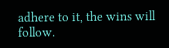adhere to it, the wins will follow.